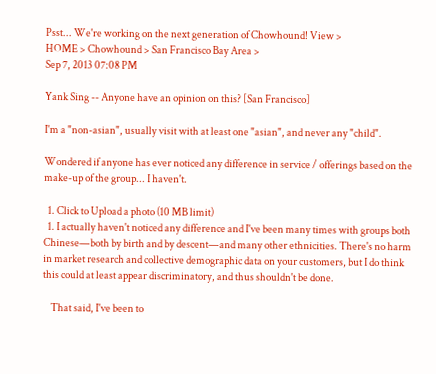Psst... We're working on the next generation of Chowhound! View >
HOME > Chowhound > San Francisco Bay Area >
Sep 7, 2013 07:08 PM

Yank Sing -- Anyone have an opinion on this? [San Francisco]

I'm a "non-asian", usually visit with at least one "asian", and never any "child".

Wondered if anyone has ever noticed any difference in service / offerings based on the make-up of the group... I haven't.

  1. Click to Upload a photo (10 MB limit)
  1. I actually haven't noticed any difference and I've been many times with groups both Chinese—both by birth and by descent—and many other ethnicities. There's no harm in market research and collective demographic data on your customers, but I do think this could at least appear discriminatory, and thus shouldn't be done.

    That said, I've been to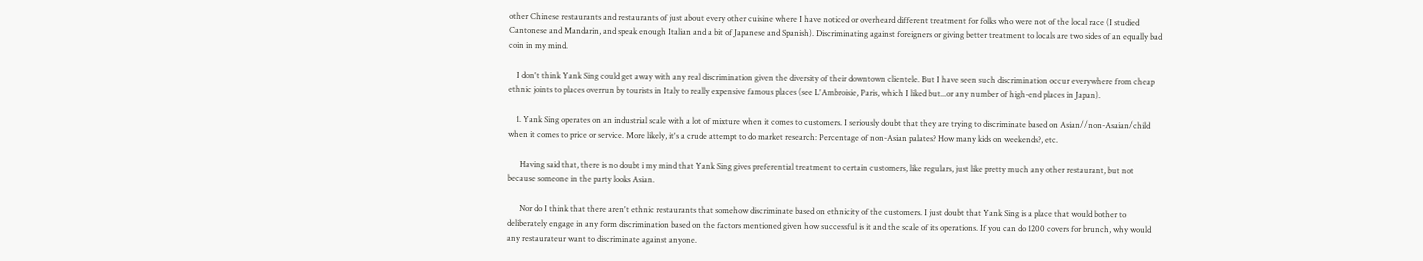other Chinese restaurants and restaurants of just about every other cuisine where I have noticed or overheard different treatment for folks who were not of the local race (I studied Cantonese and Mandarin, and speak enough Italian and a bit of Japanese and Spanish). Discriminating against foreigners or giving better treatment to locals are two sides of an equally bad coin in my mind.

    I don't think Yank Sing could get away with any real discrimination given the diversity of their downtown clientele. But I have seen such discrimination occur everywhere from cheap ethnic joints to places overrun by tourists in Italy to really expensive famous places (see L'Ambroisie, Paris, which I liked but...or any number of high-end places in Japan).

    1. Yank Sing operates on an industrial scale with a lot of mixture when it comes to customers. I seriously doubt that they are trying to discriminate based on Asian//non-Asaian/child when it comes to price or service. More likely, it's a crude attempt to do market research: Percentage of non-Asian palates? How many kids on weekends?, etc.

      Having said that, there is no doubt i my mind that Yank Sing gives preferential treatment to certain customers, like regulars, just like pretty much any other restaurant, but not because someone in the party looks Asian.

      Nor do I think that there aren't ethnic restaurants that somehow discriminate based on ethnicity of the customers. I just doubt that Yank Sing is a place that would bother to deliberately engage in any form discrimination based on the factors mentioned given how successful is it and the scale of its operations. If you can do 1200 covers for brunch, why would any restaurateur want to discriminate against anyone.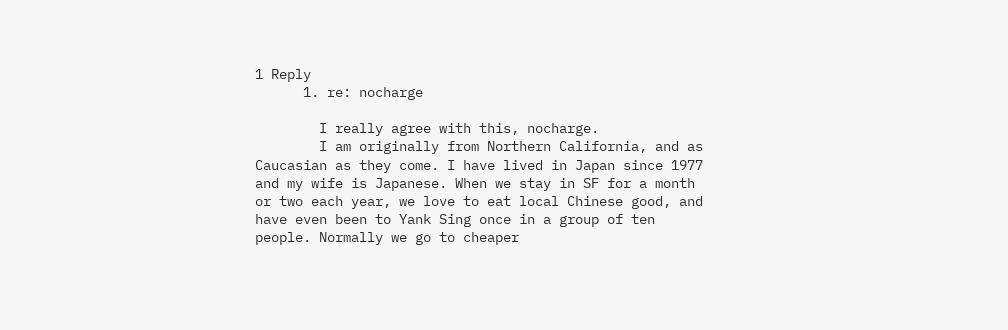1 Reply
      1. re: nocharge

        I really agree with this, nocharge.
        I am originally from Northern California, and as Caucasian as they come. I have lived in Japan since 1977 and my wife is Japanese. When we stay in SF for a month or two each year, we love to eat local Chinese good, and have even been to Yank Sing once in a group of ten people. Normally we go to cheaper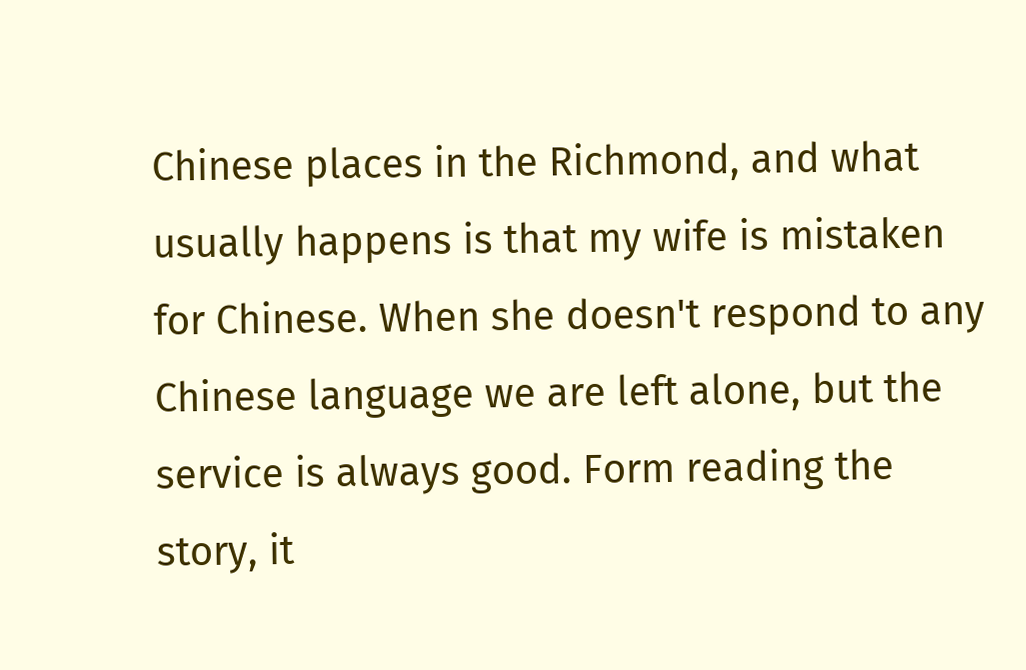Chinese places in the Richmond, and what usually happens is that my wife is mistaken for Chinese. When she doesn't respond to any Chinese language we are left alone, but the service is always good. Form reading the story, it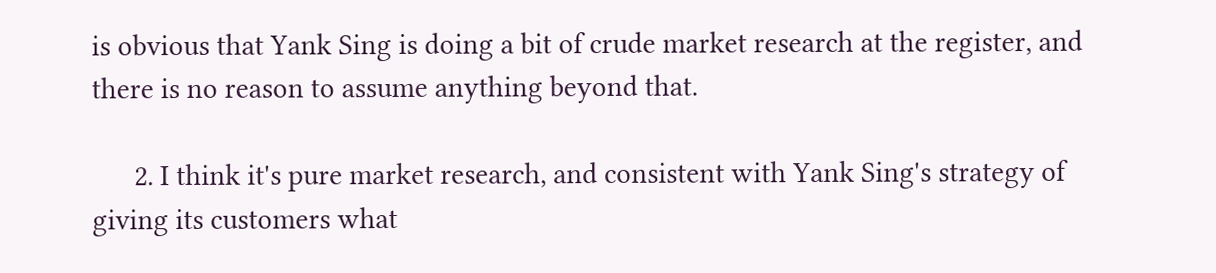is obvious that Yank Sing is doing a bit of crude market research at the register, and there is no reason to assume anything beyond that.

      2. I think it's pure market research, and consistent with Yank Sing's strategy of giving its customers what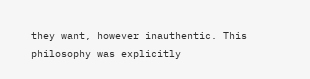they want, however inauthentic. This philosophy was explicitly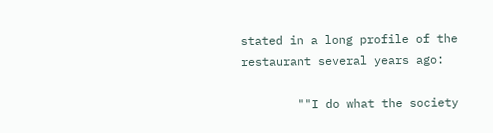stated in a long profile of the restaurant several years ago:

        ""I do what the society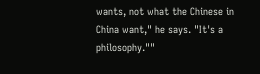wants, not what the Chinese in China want," he says. "It's a philosophy.""